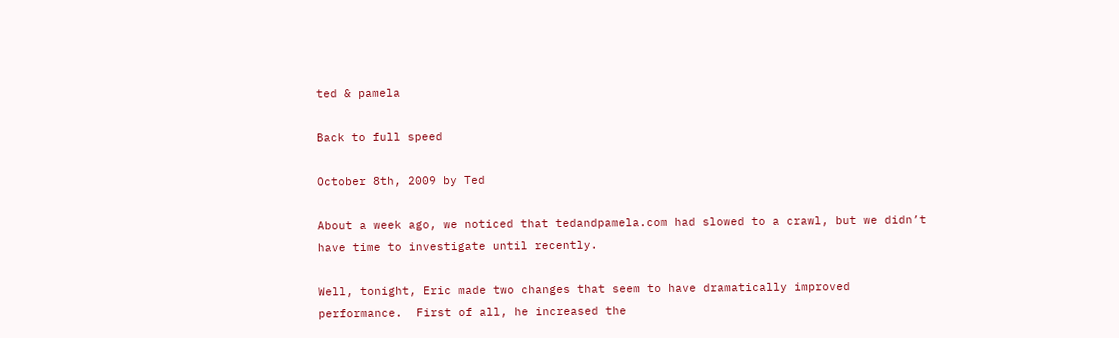ted & pamela

Back to full speed

October 8th, 2009 by Ted

About a week ago, we noticed that tedandpamela.com had slowed to a crawl, but we didn’t have time to investigate until recently.

Well, tonight, Eric made two changes that seem to have dramatically improved performance.  First of all, he increased the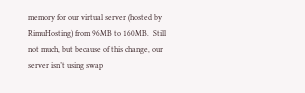memory for our virtual server (hosted by RimuHosting) from 96MB to 160MB.  Still not much, but because of this change, our server isn’t using swap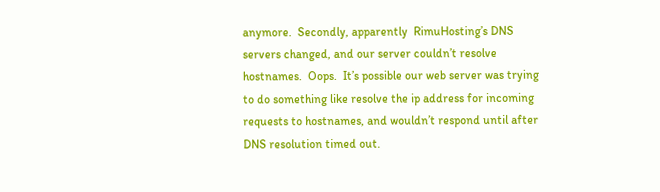anymore.  Secondly, apparently  RimuHosting’s DNS servers changed, and our server couldn’t resolve hostnames.  Oops.  It’s possible our web server was trying to do something like resolve the ip address for incoming requests to hostnames, and wouldn’t respond until after DNS resolution timed out.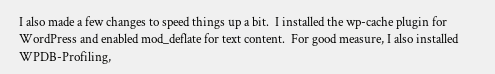I also made a few changes to speed things up a bit.  I installed the wp-cache plugin for WordPress and enabled mod_deflate for text content.  For good measure, I also installed WPDB-Profiling,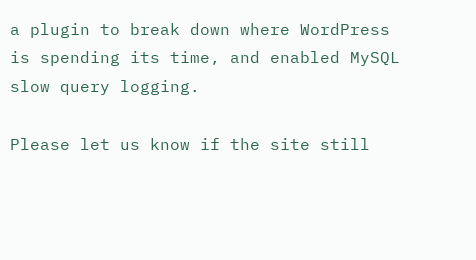a plugin to break down where WordPress is spending its time, and enabled MySQL slow query logging.

Please let us know if the site still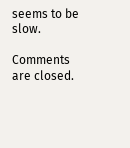seems to be slow.

Comments are closed.